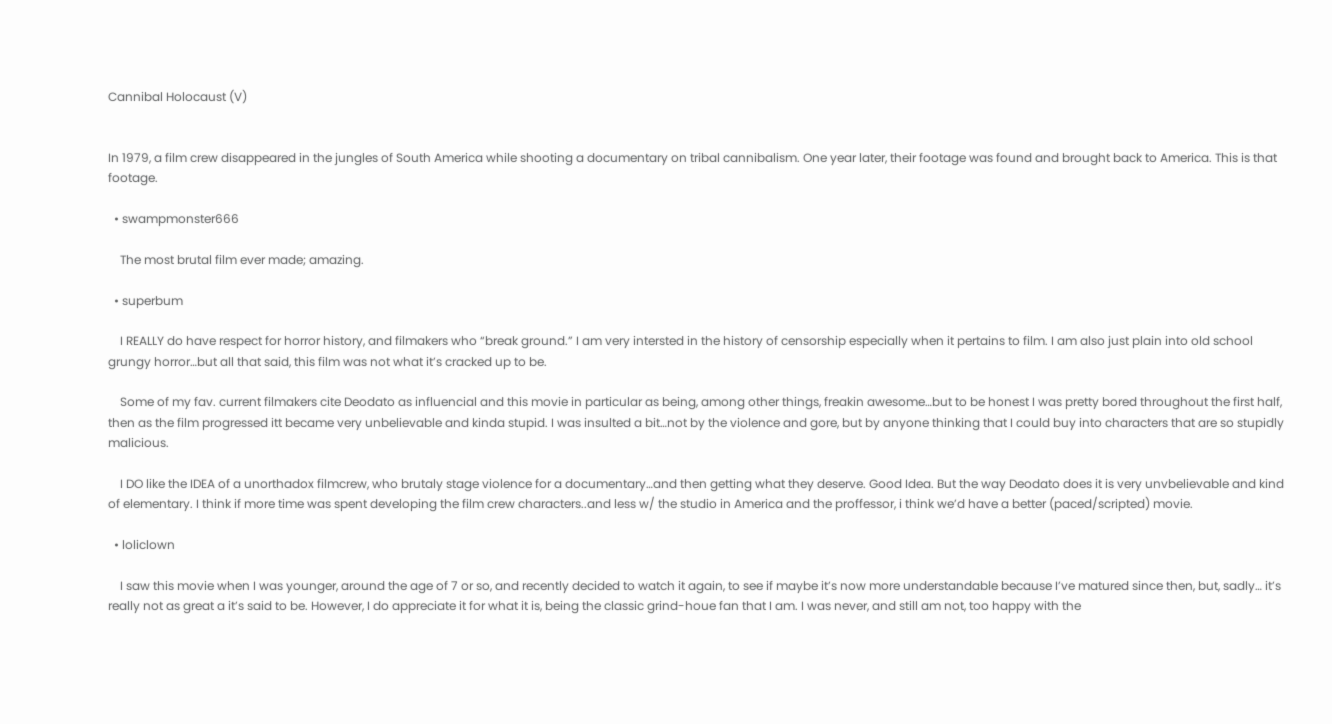Cannibal Holocaust (V)


In 1979, a film crew disappeared in the jungles of South America while shooting a documentary on tribal cannibalism. One year later, their footage was found and brought back to America. This is that footage.

  • swampmonster666

    The most brutal film ever made; amazing.

  • superbum

    I REALLY do have respect for horror history, and filmakers who “break ground.” I am very intersted in the history of censorship especially when it pertains to film. I am also just plain into old school grungy horror…but all that said, this film was not what it’s cracked up to be.

    Some of my fav. current filmakers cite Deodato as influencial and this movie in particular as being, among other things, freakin awesome…but to be honest I was pretty bored throughout the first half, then as the film progressed itt became very unbelievable and kinda stupid. I was insulted a bit…not by the violence and gore, but by anyone thinking that I could buy into characters that are so stupidly malicious.

    I DO like the IDEA of a unorthadox filmcrew, who brutaly stage violence for a documentary…and then getting what they deserve. Good Idea. But the way Deodato does it is very unvbelievable and kind of elementary. I think if more time was spent developing the film crew characters..and less w/ the studio in America and the proffessor, i think we’d have a better (paced/scripted) movie.

  • loliclown

    I saw this movie when I was younger, around the age of 7 or so, and recently decided to watch it again, to see if maybe it’s now more understandable because I’ve matured since then, but, sadly… it’s really not as great a it’s said to be. However, I do appreciate it for what it is, being the classic grind-houe fan that I am. I was never, and still am not, too happy with the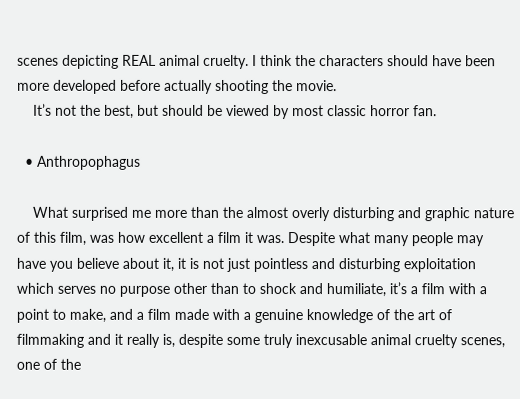scenes depicting REAL animal cruelty. I think the characters should have been more developed before actually shooting the movie.
    It’s not the best, but should be viewed by most classic horror fan.

  • Anthropophagus

    What surprised me more than the almost overly disturbing and graphic nature of this film, was how excellent a film it was. Despite what many people may have you believe about it, it is not just pointless and disturbing exploitation which serves no purpose other than to shock and humiliate, it’s a film with a point to make, and a film made with a genuine knowledge of the art of filmmaking and it really is, despite some truly inexcusable animal cruelty scenes, one of the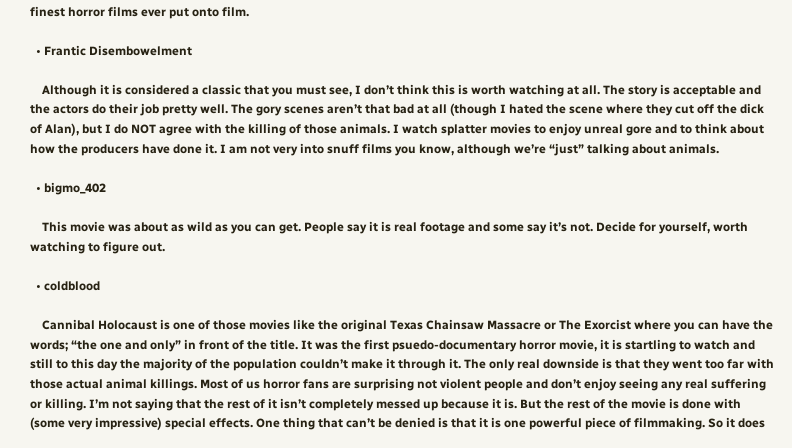finest horror films ever put onto film.

  • Frantic Disembowelment

    Although it is considered a classic that you must see, I don’t think this is worth watching at all. The story is acceptable and the actors do their job pretty well. The gory scenes aren’t that bad at all (though I hated the scene where they cut off the dick of Alan), but I do NOT agree with the killing of those animals. I watch splatter movies to enjoy unreal gore and to think about how the producers have done it. I am not very into snuff films you know, although we’re “just” talking about animals.

  • bigmo_402

    This movie was about as wild as you can get. People say it is real footage and some say it’s not. Decide for yourself, worth watching to figure out.

  • coldblood

    Cannibal Holocaust is one of those movies like the original Texas Chainsaw Massacre or The Exorcist where you can have the words; “the one and only” in front of the title. It was the first psuedo-documentary horror movie, it is startling to watch and still to this day the majority of the population couldn’t make it through it. The only real downside is that they went too far with those actual animal killings. Most of us horror fans are surprising not violent people and don’t enjoy seeing any real suffering or killing. I’m not saying that the rest of it isn’t completely messed up because it is. But the rest of the movie is done with (some very impressive) special effects. One thing that can’t be denied is that it is one powerful piece of filmmaking. So it does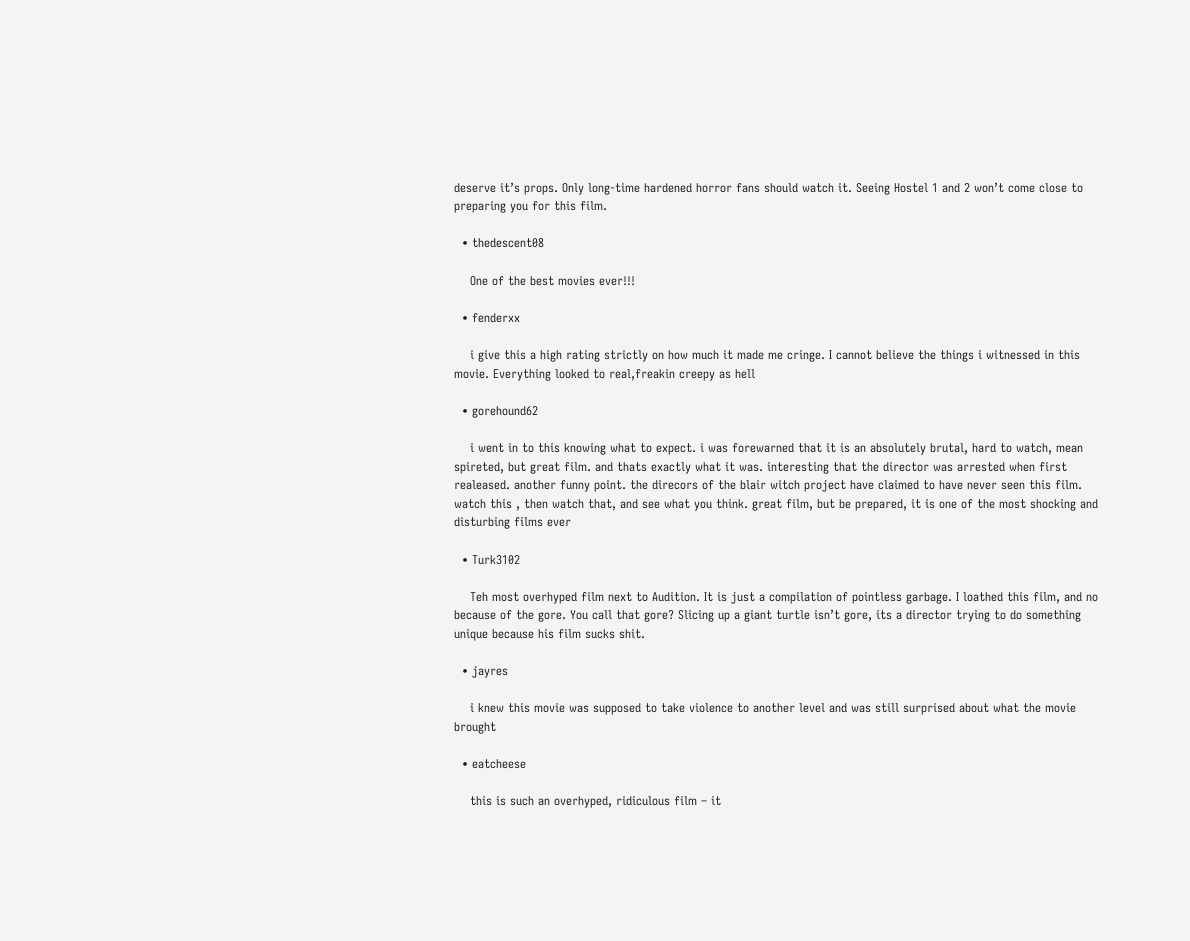deserve it’s props. Only long-time hardened horror fans should watch it. Seeing Hostel 1 and 2 won’t come close to preparing you for this film.

  • thedescent08

    One of the best movies ever!!!

  • fenderxx

    i give this a high rating strictly on how much it made me cringe. I cannot believe the things i witnessed in this movie. Everything looked to real,freakin creepy as hell

  • gorehound62

    i went in to this knowing what to expect. i was forewarned that it is an absolutely brutal, hard to watch, mean spireted, but great film. and thats exactly what it was. interesting that the director was arrested when first realeased. another funny point. the direcors of the blair witch project have claimed to have never seen this film. watch this , then watch that, and see what you think. great film, but be prepared, it is one of the most shocking and disturbing films ever

  • Turk3102

    Teh most overhyped film next to Audition. It is just a compilation of pointless garbage. I loathed this film, and no because of the gore. You call that gore? Slicing up a giant turtle isn’t gore, its a director trying to do something unique because his film sucks shit.

  • jayres

    i knew this movie was supposed to take violence to another level and was still surprised about what the movie brought

  • eatcheese

    this is such an overhyped, ridiculous film – it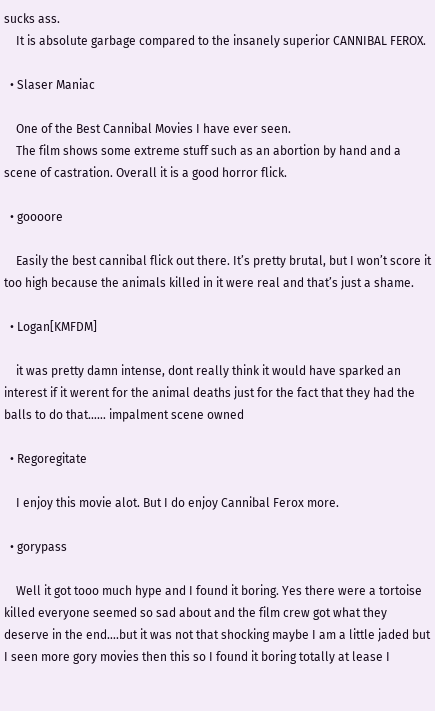sucks ass.
    It is absolute garbage compared to the insanely superior CANNIBAL FEROX.

  • Slaser Maniac

    One of the Best Cannibal Movies I have ever seen.
    The film shows some extreme stuff such as an abortion by hand and a scene of castration. Overall it is a good horror flick.

  • goooore

    Easily the best cannibal flick out there. It’s pretty brutal, but I won’t score it too high because the animals killed in it were real and that’s just a shame.

  • Logan[KMFDM]

    it was pretty damn intense, dont really think it would have sparked an interest if it werent for the animal deaths just for the fact that they had the balls to do that…… impalment scene owned

  • Regoregitate

    I enjoy this movie alot. But I do enjoy Cannibal Ferox more.

  • gorypass

    Well it got tooo much hype and I found it boring. Yes there were a tortoise killed everyone seemed so sad about and the film crew got what they deserve in the end….but it was not that shocking maybe I am a little jaded but I seen more gory movies then this so I found it boring totally at lease I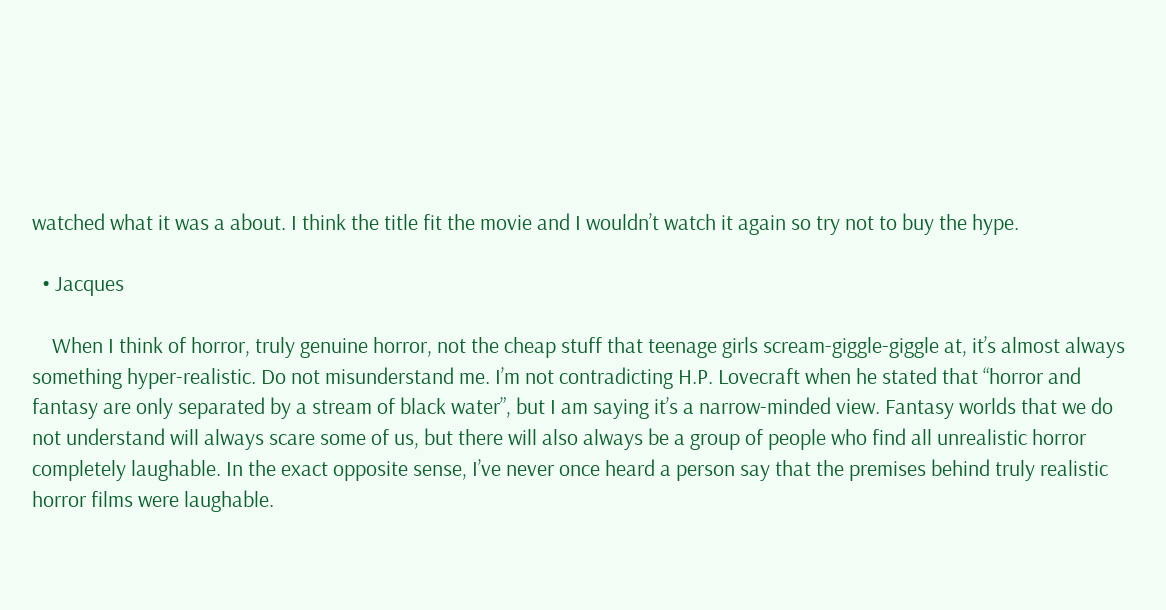watched what it was a about. I think the title fit the movie and I wouldn’t watch it again so try not to buy the hype.

  • Jacques

    When I think of horror, truly genuine horror, not the cheap stuff that teenage girls scream-giggle-giggle at, it’s almost always something hyper-realistic. Do not misunderstand me. I’m not contradicting H.P. Lovecraft when he stated that “horror and fantasy are only separated by a stream of black water”, but I am saying it’s a narrow-minded view. Fantasy worlds that we do not understand will always scare some of us, but there will also always be a group of people who find all unrealistic horror completely laughable. In the exact opposite sense, I’ve never once heard a person say that the premises behind truly realistic horror films were laughable.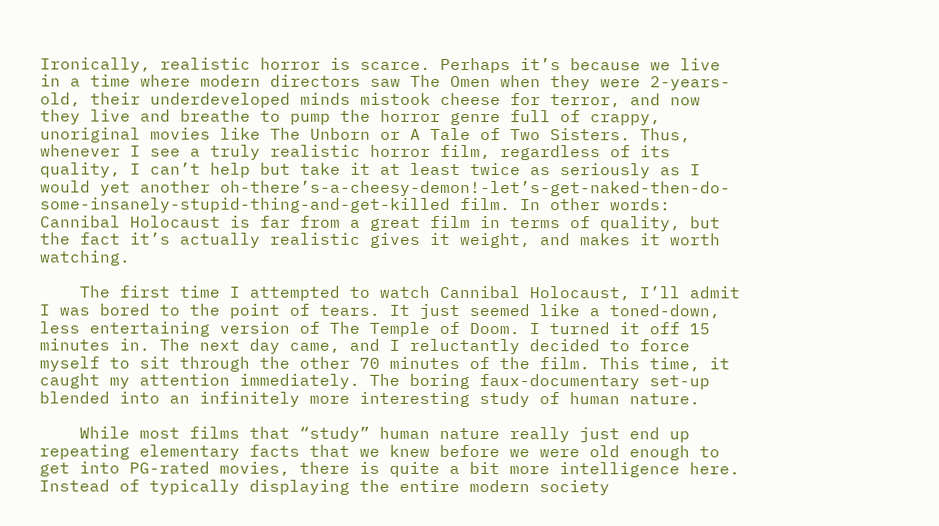Ironically, realistic horror is scarce. Perhaps it’s because we live in a time where modern directors saw The Omen when they were 2-years-old, their underdeveloped minds mistook cheese for terror, and now they live and breathe to pump the horror genre full of crappy, unoriginal movies like The Unborn or A Tale of Two Sisters. Thus, whenever I see a truly realistic horror film, regardless of its quality, I can’t help but take it at least twice as seriously as I would yet another oh-there’s-a-cheesy-demon!-let’s-get-naked-then-do-some-insanely-stupid-thing-and-get-killed film. In other words: Cannibal Holocaust is far from a great film in terms of quality, but the fact it’s actually realistic gives it weight, and makes it worth watching.

    The first time I attempted to watch Cannibal Holocaust, I’ll admit I was bored to the point of tears. It just seemed like a toned-down, less entertaining version of The Temple of Doom. I turned it off 15 minutes in. The next day came, and I reluctantly decided to force myself to sit through the other 70 minutes of the film. This time, it caught my attention immediately. The boring faux-documentary set-up blended into an infinitely more interesting study of human nature.

    While most films that “study” human nature really just end up repeating elementary facts that we knew before we were old enough to get into PG-rated movies, there is quite a bit more intelligence here. Instead of typically displaying the entire modern society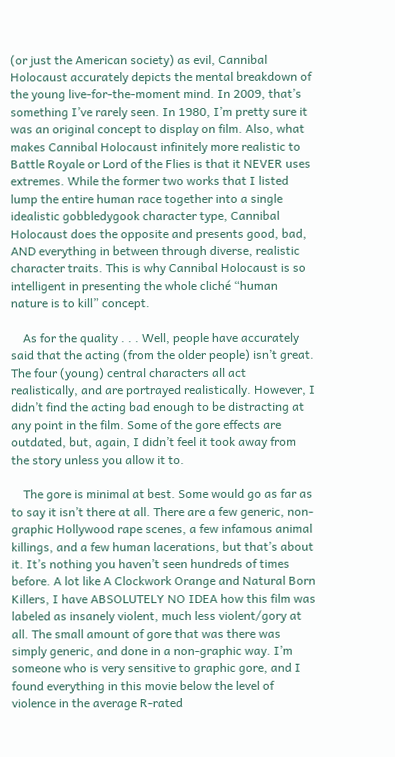(or just the American society) as evil, Cannibal Holocaust accurately depicts the mental breakdown of the young live-for-the-moment mind. In 2009, that’s something I’ve rarely seen. In 1980, I’m pretty sure it was an original concept to display on film. Also, what makes Cannibal Holocaust infinitely more realistic to Battle Royale or Lord of the Flies is that it NEVER uses extremes. While the former two works that I listed lump the entire human race together into a single idealistic gobbledygook character type, Cannibal Holocaust does the opposite and presents good, bad, AND everything in between through diverse, realistic character traits. This is why Cannibal Holocaust is so intelligent in presenting the whole cliché “human nature is to kill” concept.

    As for the quality . . . Well, people have accurately said that the acting (from the older people) isn’t great. The four (young) central characters all act realistically, and are portrayed realistically. However, I didn’t find the acting bad enough to be distracting at any point in the film. Some of the gore effects are outdated, but, again, I didn’t feel it took away from the story unless you allow it to.

    The gore is minimal at best. Some would go as far as to say it isn’t there at all. There are a few generic, non-graphic Hollywood rape scenes, a few infamous animal killings, and a few human lacerations, but that’s about it. It’s nothing you haven’t seen hundreds of times before. A lot like A Clockwork Orange and Natural Born Killers, I have ABSOLUTELY NO IDEA how this film was labeled as insanely violent, much less violent/gory at all. The small amount of gore that was there was simply generic, and done in a non-graphic way. I’m someone who is very sensitive to graphic gore, and I found everything in this movie below the level of violence in the average R-rated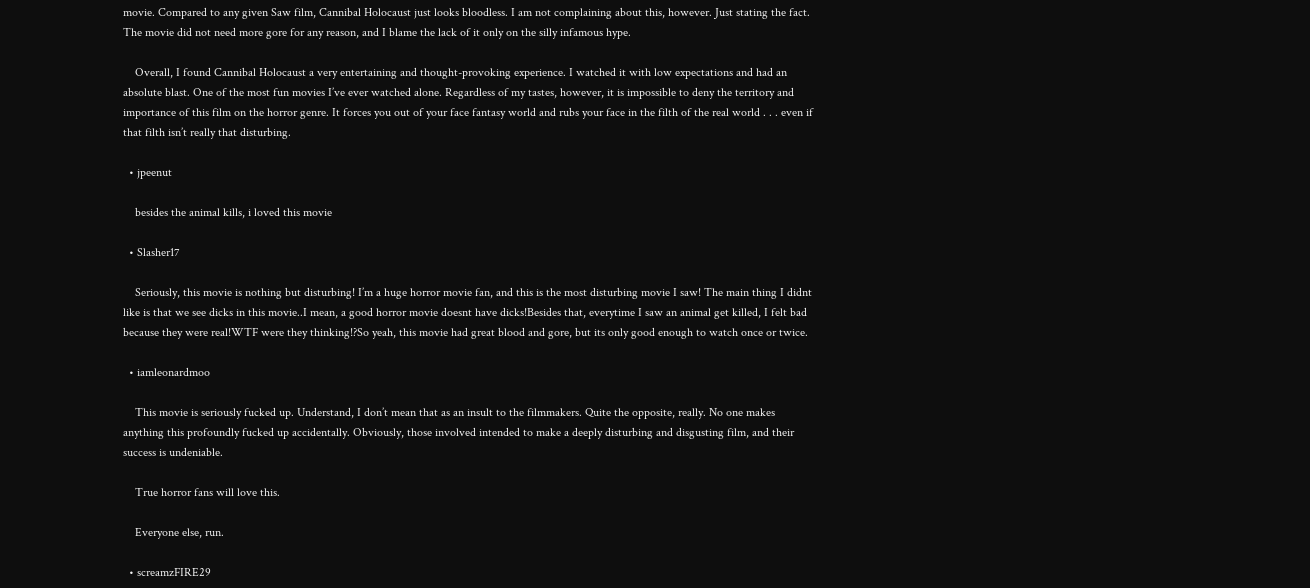movie. Compared to any given Saw film, Cannibal Holocaust just looks bloodless. I am not complaining about this, however. Just stating the fact. The movie did not need more gore for any reason, and I blame the lack of it only on the silly infamous hype.

    Overall, I found Cannibal Holocaust a very entertaining and thought-provoking experience. I watched it with low expectations and had an absolute blast. One of the most fun movies I’ve ever watched alone. Regardless of my tastes, however, it is impossible to deny the territory and importance of this film on the horror genre. It forces you out of your face fantasy world and rubs your face in the filth of the real world . . . even if that filth isn’t really that disturbing.

  • jpeenut

    besides the animal kills, i loved this movie

  • Slasher17

    Seriously, this movie is nothing but disturbing! I’m a huge horror movie fan, and this is the most disturbing movie I saw! The main thing I didnt like is that we see dicks in this movie..I mean, a good horror movie doesnt have dicks!Besides that, everytime I saw an animal get killed, I felt bad because they were real!WTF were they thinking!?So yeah, this movie had great blood and gore, but its only good enough to watch once or twice.

  • iamleonardmoo

    This movie is seriously fucked up. Understand, I don’t mean that as an insult to the filmmakers. Quite the opposite, really. No one makes anything this profoundly fucked up accidentally. Obviously, those involved intended to make a deeply disturbing and disgusting film, and their success is undeniable.

    True horror fans will love this.

    Everyone else, run.

  • screamzFIRE29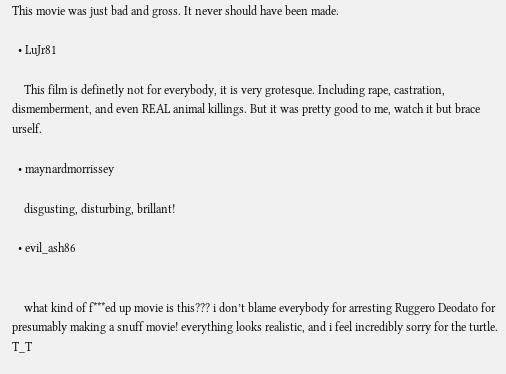This movie was just bad and gross. It never should have been made.

  • LuJr81

    This film is definetly not for everybody, it is very grotesque. Including rape, castration, dismemberment, and even REAL animal killings. But it was pretty good to me, watch it but brace urself.

  • maynardmorrissey

    disgusting, disturbing, brillant!

  • evil_ash86


    what kind of f***ed up movie is this??? i don’t blame everybody for arresting Ruggero Deodato for presumably making a snuff movie! everything looks realistic, and i feel incredibly sorry for the turtle. T_T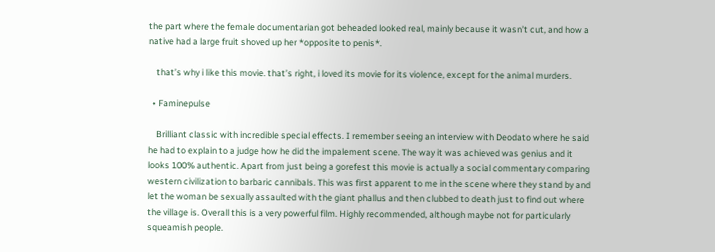the part where the female documentarian got beheaded looked real, mainly because it wasn’t cut, and how a native had a large fruit shoved up her *opposite to penis*.

    that’s why i like this movie. that’s right, i loved its movie for its violence, except for the animal murders.

  • Faminepulse

    Brilliant classic with incredible special effects. I remember seeing an interview with Deodato where he said he had to explain to a judge how he did the impalement scene. The way it was achieved was genius and it looks 100% authentic. Apart from just being a gorefest this movie is actually a social commentary comparing western civilization to barbaric cannibals. This was first apparent to me in the scene where they stand by and let the woman be sexually assaulted with the giant phallus and then clubbed to death just to find out where the village is. Overall this is a very powerful film. Highly recommended, although maybe not for particularly squeamish people.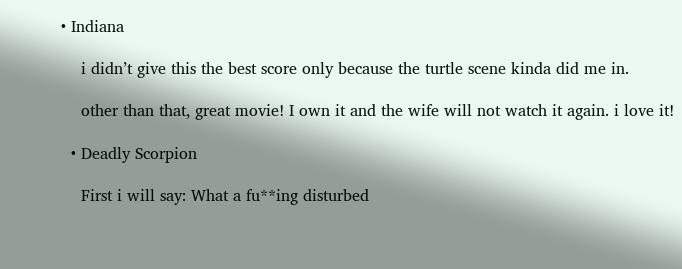• Indiana

    i didn’t give this the best score only because the turtle scene kinda did me in.

    other than that, great movie! I own it and the wife will not watch it again. i love it!

  • Deadly Scorpion

    First i will say: What a fu**ing disturbed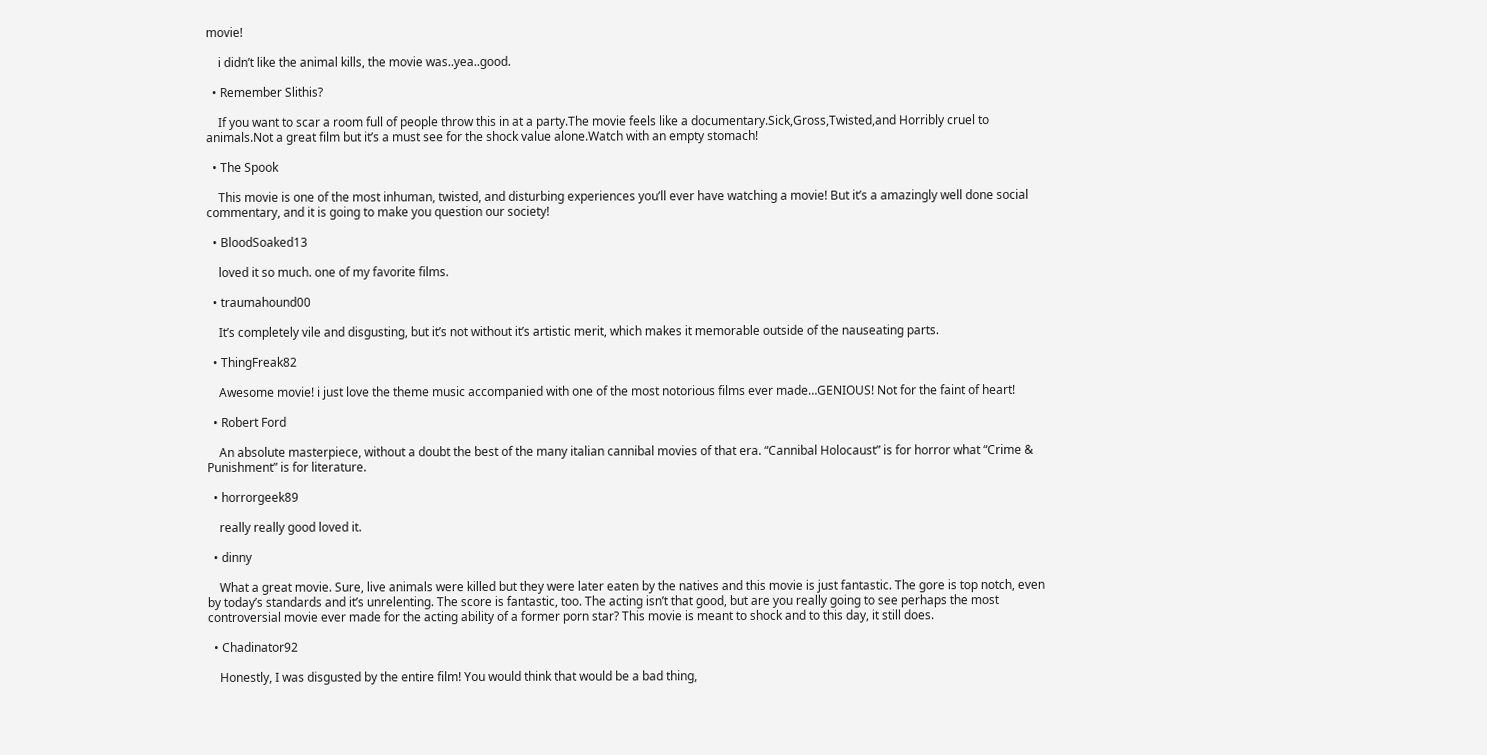movie!

    i didn’t like the animal kills, the movie was..yea..good.

  • Remember Slithis?

    If you want to scar a room full of people throw this in at a party.The movie feels like a documentary.Sick,Gross,Twisted,and Horribly cruel to animals.Not a great film but it’s a must see for the shock value alone.Watch with an empty stomach!

  • The Spook

    This movie is one of the most inhuman, twisted, and disturbing experiences you’ll ever have watching a movie! But it’s a amazingly well done social commentary, and it is going to make you question our society!

  • BloodSoaked13

    loved it so much. one of my favorite films.

  • traumahound00

    It’s completely vile and disgusting, but it’s not without it’s artistic merit, which makes it memorable outside of the nauseating parts.

  • ThingFreak82

    Awesome movie! i just love the theme music accompanied with one of the most notorious films ever made…GENIOUS! Not for the faint of heart!

  • Robert Ford

    An absolute masterpiece, without a doubt the best of the many italian cannibal movies of that era. “Cannibal Holocaust” is for horror what “Crime & Punishment” is for literature.

  • horrorgeek89

    really really good loved it.

  • dinny

    What a great movie. Sure, live animals were killed but they were later eaten by the natives and this movie is just fantastic. The gore is top notch, even by today’s standards and it’s unrelenting. The score is fantastic, too. The acting isn’t that good, but are you really going to see perhaps the most controversial movie ever made for the acting ability of a former porn star? This movie is meant to shock and to this day, it still does.

  • Chadinator92

    Honestly, I was disgusted by the entire film! You would think that would be a bad thing,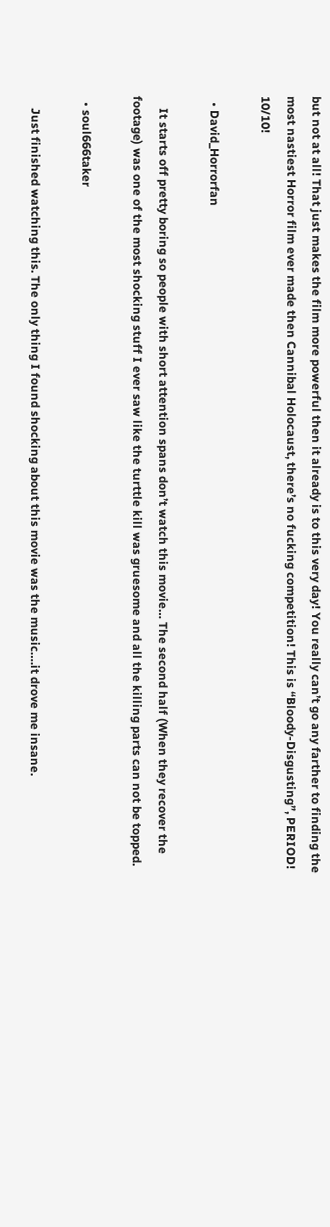but not at all! That just makes the film more powerful then it already is to this very day! You really can’t go any farther to finding the most nastiest Horror film ever made then Cannibal Holocaust, there’s no fucking competition! This is “Bloody-Disgusting”, PERIOD! 10/10!

  • David_Horrorfan

    It starts off pretty boring so people with short attention spans don’t watch this movie… The second half (When they recover the footage) was one of the most shocking stuff I ever saw like the turttle kill was gruesome and all the killing parts can not be topped.

  • soul666taker

    Just finished watching this. The only thing I found shocking about this movie was the music….it drove me insane.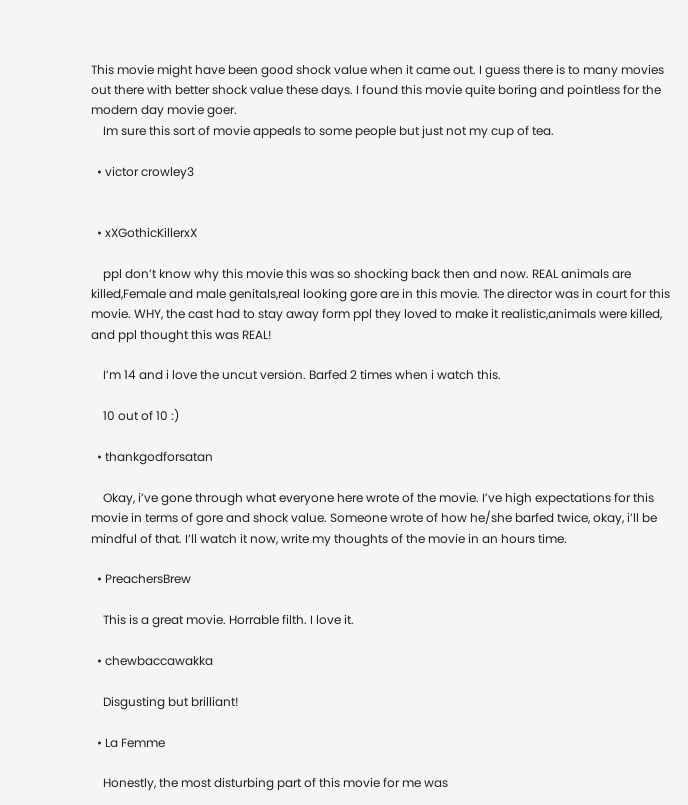This movie might have been good shock value when it came out. I guess there is to many movies out there with better shock value these days. I found this movie quite boring and pointless for the modern day movie goer.
    Im sure this sort of movie appeals to some people but just not my cup of tea.

  • victor crowley3


  • xXGothicKillerxX

    ppl don’t know why this movie this was so shocking back then and now. REAL animals are killed,Female and male genitals,real looking gore are in this movie. The director was in court for this movie. WHY, the cast had to stay away form ppl they loved to make it realistic,animals were killed, and ppl thought this was REAL!

    I’m 14 and i love the uncut version. Barfed 2 times when i watch this.

    10 out of 10 :)

  • thankgodforsatan

    Okay, i’ve gone through what everyone here wrote of the movie. I’ve high expectations for this movie in terms of gore and shock value. Someone wrote of how he/she barfed twice, okay, i’ll be mindful of that. I’ll watch it now, write my thoughts of the movie in an hours time.

  • PreachersBrew

    This is a great movie. Horrable filth. I love it.

  • chewbaccawakka

    Disgusting but brilliant!

  • La Femme

    Honestly, the most disturbing part of this movie for me was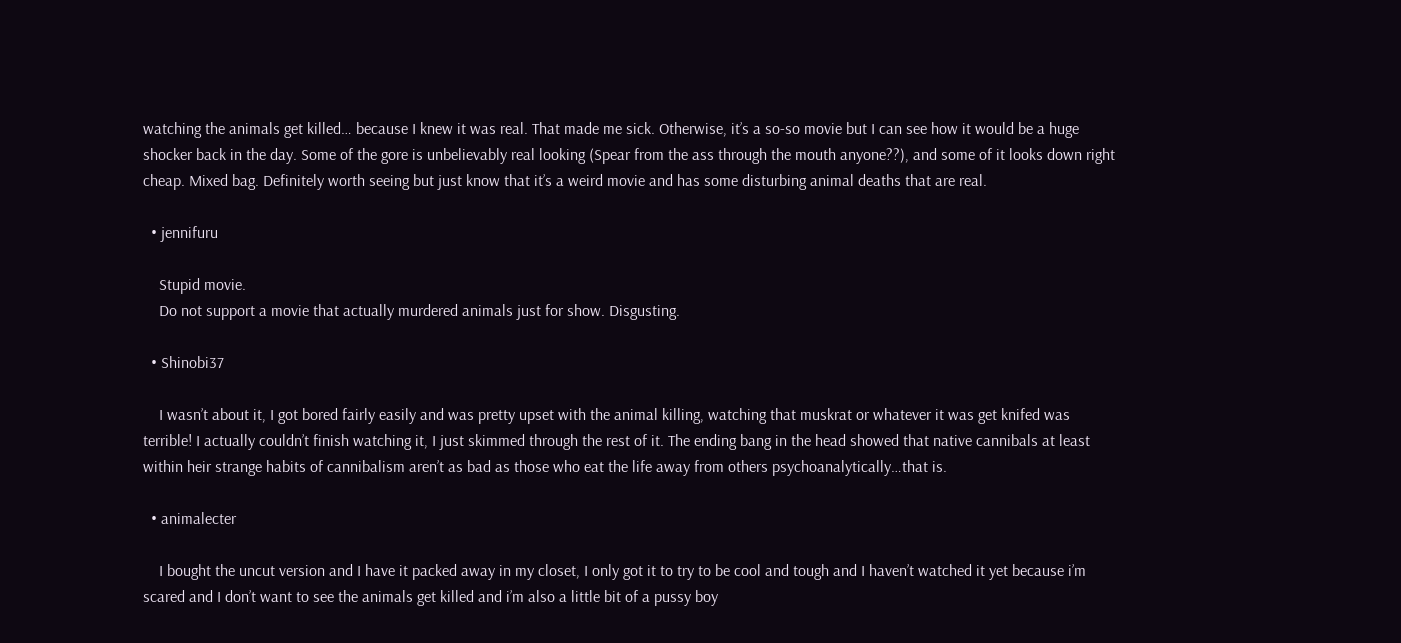watching the animals get killed… because I knew it was real. That made me sick. Otherwise, it’s a so-so movie but I can see how it would be a huge shocker back in the day. Some of the gore is unbelievably real looking (Spear from the ass through the mouth anyone??), and some of it looks down right cheap. Mixed bag. Definitely worth seeing but just know that it’s a weird movie and has some disturbing animal deaths that are real.

  • jennifuru

    Stupid movie.
    Do not support a movie that actually murdered animals just for show. Disgusting.

  • Shinobi37

    I wasn’t about it, I got bored fairly easily and was pretty upset with the animal killing, watching that muskrat or whatever it was get knifed was terrible! I actually couldn’t finish watching it, I just skimmed through the rest of it. The ending bang in the head showed that native cannibals at least within heir strange habits of cannibalism aren’t as bad as those who eat the life away from others psychoanalytically…that is.

  • animalecter

    I bought the uncut version and I have it packed away in my closet, I only got it to try to be cool and tough and I haven’t watched it yet because i’m scared and I don’t want to see the animals get killed and i’m also a little bit of a pussy boy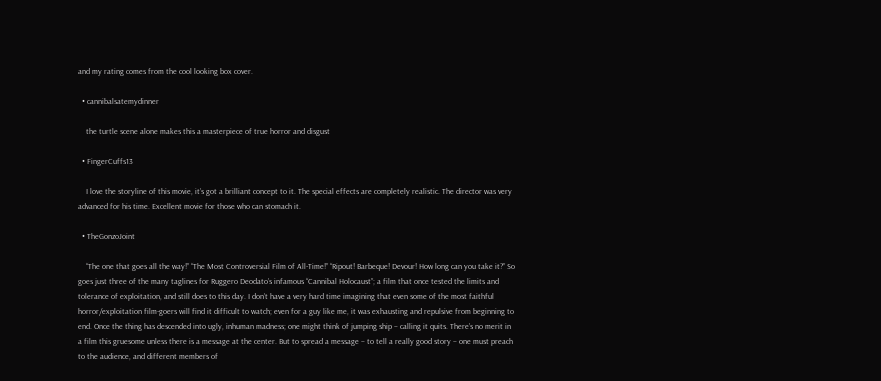and my rating comes from the cool looking box cover.

  • cannibalsatemydinner

    the turtle scene alone makes this a masterpiece of true horror and disgust

  • FingerCuffs13

    I love the storyline of this movie, it’s got a brilliant concept to it. The special effects are completely realistic. The director was very advanced for his time. Excellent movie for those who can stomach it.

  • TheGonzoJoint

    “The one that goes all the way!” “The Most Controversial Film of All-Time!” “Ripout! Barbeque! Devour! How long can you take it?” So goes just three of the many taglines for Ruggero Deodato’s infamous “Cannibal Holocaust”; a film that once tested the limits and tolerance of exploitation, and still does to this day. I don’t have a very hard time imagining that even some of the most faithful horror/exploitation film-goers will find it difficult to watch; even for a guy like me, it was exhausting and repulsive from beginning to end. Once the thing has descended into ugly, inhuman madness; one might think of jumping ship – calling it quits. There’s no merit in a film this gruesome unless there is a message at the center. But to spread a message – to tell a really good story – one must preach to the audience, and different members of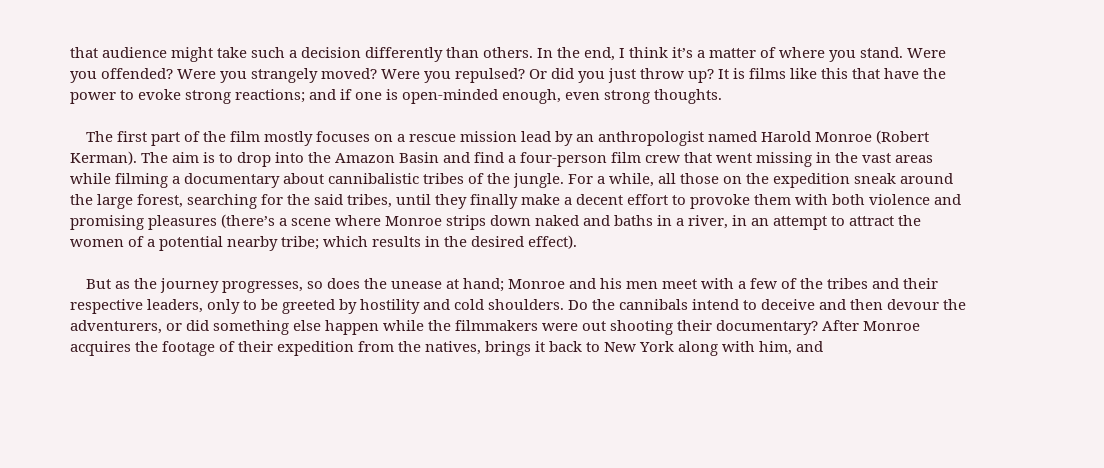that audience might take such a decision differently than others. In the end, I think it’s a matter of where you stand. Were you offended? Were you strangely moved? Were you repulsed? Or did you just throw up? It is films like this that have the power to evoke strong reactions; and if one is open-minded enough, even strong thoughts.

    The first part of the film mostly focuses on a rescue mission lead by an anthropologist named Harold Monroe (Robert Kerman). The aim is to drop into the Amazon Basin and find a four-person film crew that went missing in the vast areas while filming a documentary about cannibalistic tribes of the jungle. For a while, all those on the expedition sneak around the large forest, searching for the said tribes, until they finally make a decent effort to provoke them with both violence and promising pleasures (there’s a scene where Monroe strips down naked and baths in a river, in an attempt to attract the women of a potential nearby tribe; which results in the desired effect).

    But as the journey progresses, so does the unease at hand; Monroe and his men meet with a few of the tribes and their respective leaders, only to be greeted by hostility and cold shoulders. Do the cannibals intend to deceive and then devour the adventurers, or did something else happen while the filmmakers were out shooting their documentary? After Monroe acquires the footage of their expedition from the natives, brings it back to New York along with him, and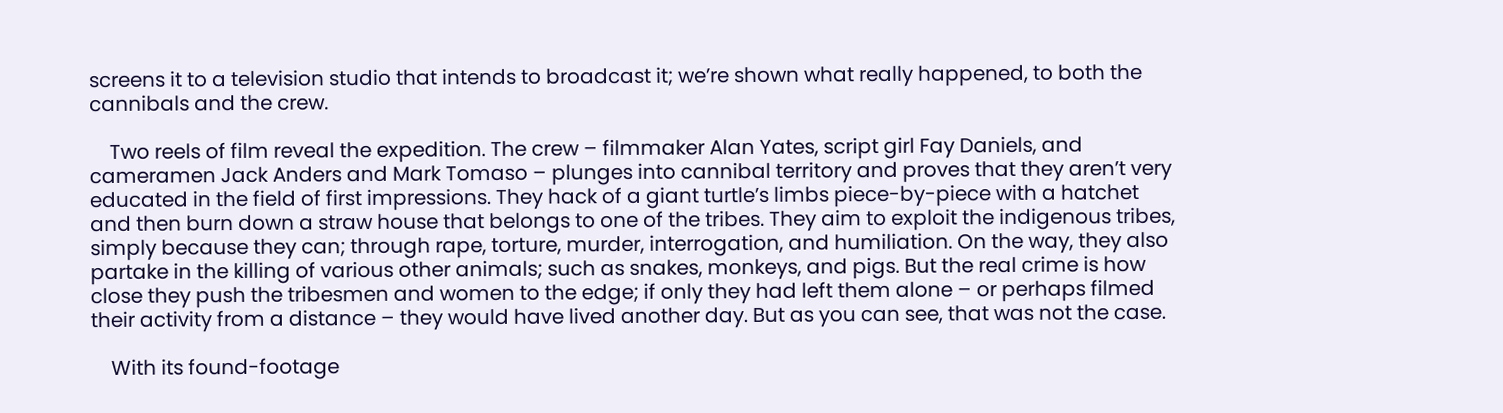screens it to a television studio that intends to broadcast it; we’re shown what really happened, to both the cannibals and the crew.

    Two reels of film reveal the expedition. The crew – filmmaker Alan Yates, script girl Fay Daniels, and cameramen Jack Anders and Mark Tomaso – plunges into cannibal territory and proves that they aren’t very educated in the field of first impressions. They hack of a giant turtle’s limbs piece-by-piece with a hatchet and then burn down a straw house that belongs to one of the tribes. They aim to exploit the indigenous tribes, simply because they can; through rape, torture, murder, interrogation, and humiliation. On the way, they also partake in the killing of various other animals; such as snakes, monkeys, and pigs. But the real crime is how close they push the tribesmen and women to the edge; if only they had left them alone – or perhaps filmed their activity from a distance – they would have lived another day. But as you can see, that was not the case.

    With its found-footage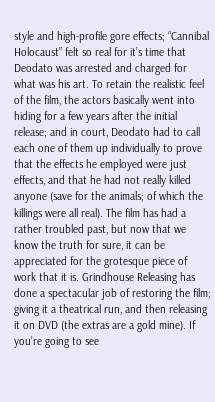style and high-profile gore effects; “Cannibal Holocaust” felt so real for it’s time that Deodato was arrested and charged for what was his art. To retain the realistic feel of the film, the actors basically went into hiding for a few years after the initial release; and in court, Deodato had to call each one of them up individually to prove that the effects he employed were just effects, and that he had not really killed anyone (save for the animals; of which the killings were all real). The film has had a rather troubled past, but now that we know the truth for sure, it can be appreciated for the grotesque piece of work that it is. Grindhouse Releasing has done a spectacular job of restoring the film; giving it a theatrical run, and then releasing it on DVD (the extras are a gold mine). If you’re going to see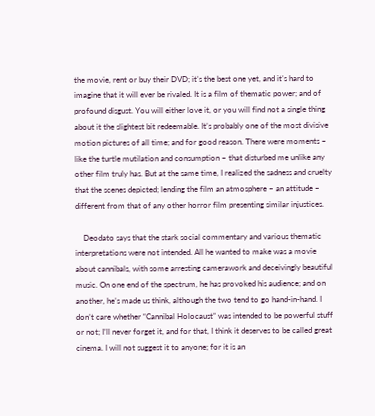the movie, rent or buy their DVD; it’s the best one yet, and it’s hard to imagine that it will ever be rivaled. It is a film of thematic power; and of profound disgust. You will either love it, or you will find not a single thing about it the slightest bit redeemable. It’s probably one of the most divisive motion pictures of all time; and for good reason. There were moments – like the turtle mutilation and consumption – that disturbed me unlike any other film truly has. But at the same time, I realized the sadness and cruelty that the scenes depicted; lending the film an atmosphere – an attitude – different from that of any other horror film presenting similar injustices.

    Deodato says that the stark social commentary and various thematic interpretations were not intended. All he wanted to make was a movie about cannibals, with some arresting camerawork and deceivingly beautiful music. On one end of the spectrum, he has provoked his audience; and on another, he’s made us think, although the two tend to go hand-in-hand. I don’t care whether “Cannibal Holocaust” was intended to be powerful stuff or not; I’ll never forget it, and for that, I think it deserves to be called great cinema. I will not suggest it to anyone; for it is an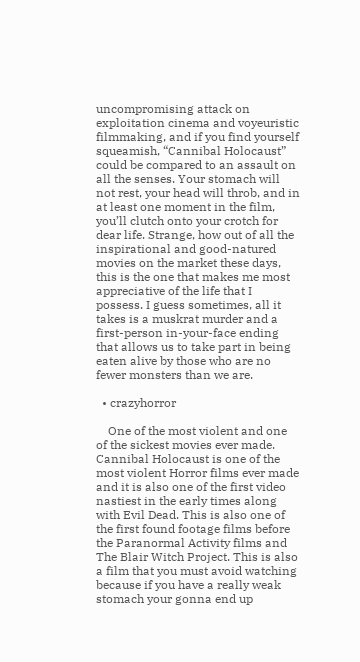uncompromising attack on exploitation cinema and voyeuristic filmmaking, and if you find yourself squeamish, “Cannibal Holocaust” could be compared to an assault on all the senses. Your stomach will not rest, your head will throb, and in at least one moment in the film, you’ll clutch onto your crotch for dear life. Strange, how out of all the inspirational and good-natured movies on the market these days, this is the one that makes me most appreciative of the life that I possess. I guess sometimes, all it takes is a muskrat murder and a first-person in-your-face ending that allows us to take part in being eaten alive by those who are no fewer monsters than we are.

  • crazyhorror

    One of the most violent and one of the sickest movies ever made. Cannibal Holocaust is one of the most violent Horror films ever made and it is also one of the first video nastiest in the early times along with Evil Dead. This is also one of the first found footage films before the Paranormal Activity films and The Blair Witch Project. This is also a film that you must avoid watching because if you have a really weak stomach your gonna end up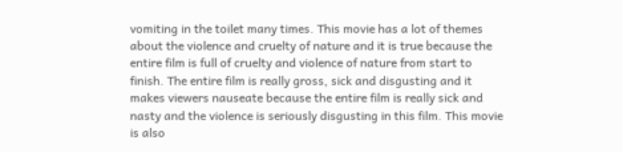vomiting in the toilet many times. This movie has a lot of themes about the violence and cruelty of nature and it is true because the entire film is full of cruelty and violence of nature from start to finish. The entire film is really gross, sick and disgusting and it makes viewers nauseate because the entire film is really sick and nasty and the violence is seriously disgusting in this film. This movie is also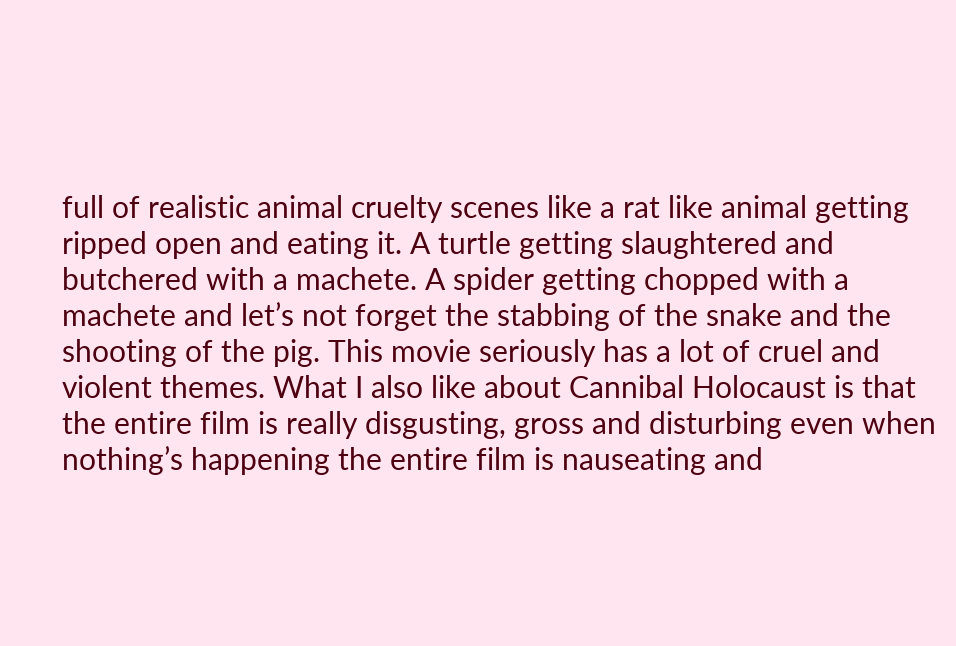full of realistic animal cruelty scenes like a rat like animal getting ripped open and eating it. A turtle getting slaughtered and butchered with a machete. A spider getting chopped with a machete and let’s not forget the stabbing of the snake and the shooting of the pig. This movie seriously has a lot of cruel and violent themes. What I also like about Cannibal Holocaust is that the entire film is really disgusting, gross and disturbing even when nothing’s happening the entire film is nauseating and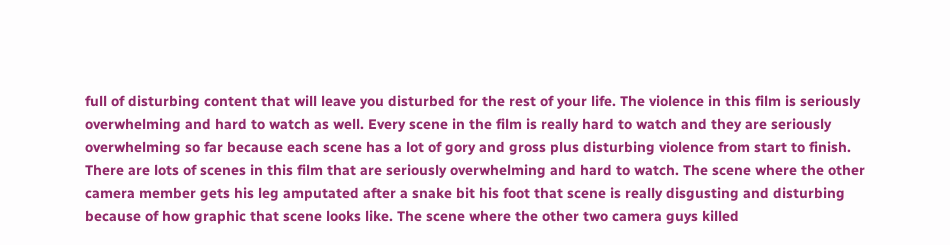full of disturbing content that will leave you disturbed for the rest of your life. The violence in this film is seriously overwhelming and hard to watch as well. Every scene in the film is really hard to watch and they are seriously overwhelming so far because each scene has a lot of gory and gross plus disturbing violence from start to finish. There are lots of scenes in this film that are seriously overwhelming and hard to watch. The scene where the other camera member gets his leg amputated after a snake bit his foot that scene is really disgusting and disturbing because of how graphic that scene looks like. The scene where the other two camera guys killed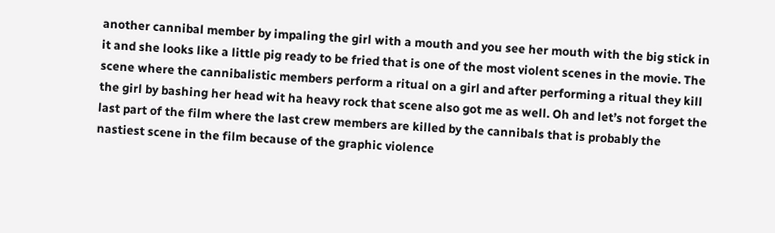another cannibal member by impaling the girl with a mouth and you see her mouth with the big stick in it and she looks like a little pig ready to be fried that is one of the most violent scenes in the movie. The scene where the cannibalistic members perform a ritual on a girl and after performing a ritual they kill the girl by bashing her head wit ha heavy rock that scene also got me as well. Oh and let’s not forget the last part of the film where the last crew members are killed by the cannibals that is probably the nastiest scene in the film because of the graphic violence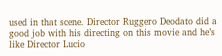used in that scene. Director Ruggero Deodato did a good job with his directing on this movie and he’s like Director Lucio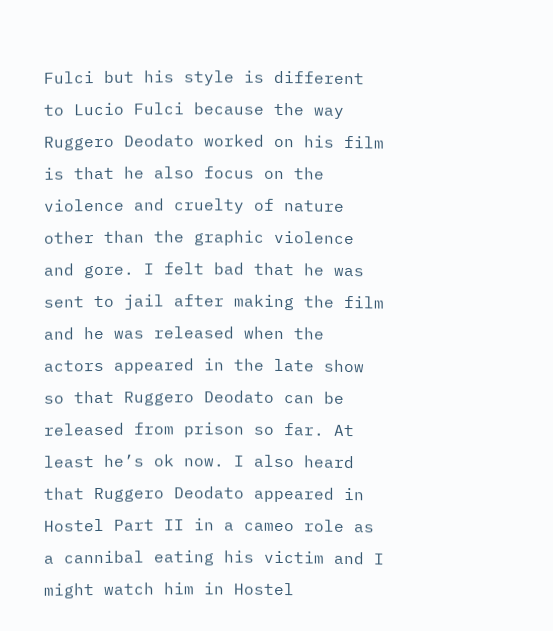Fulci but his style is different to Lucio Fulci because the way Ruggero Deodato worked on his film is that he also focus on the violence and cruelty of nature other than the graphic violence and gore. I felt bad that he was sent to jail after making the film and he was released when the actors appeared in the late show so that Ruggero Deodato can be released from prison so far. At least he’s ok now. I also heard that Ruggero Deodato appeared in Hostel Part II in a cameo role as a cannibal eating his victim and I might watch him in Hostel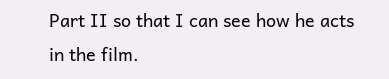Part II so that I can see how he acts in the film.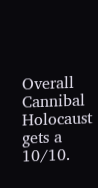Overall Cannibal Holocaust gets a 10/10.